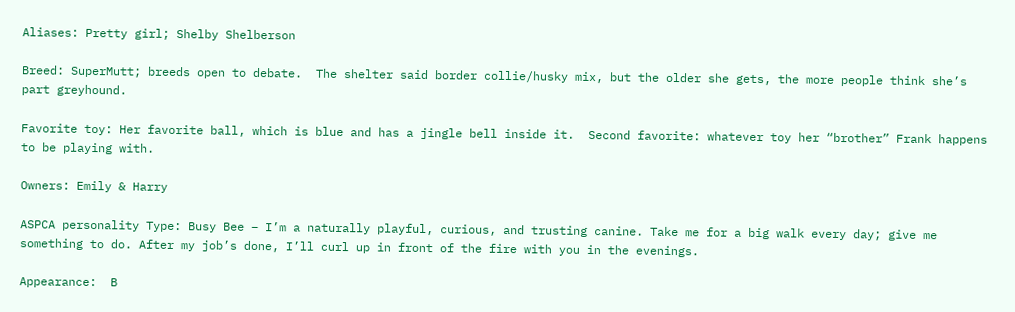Aliases: Pretty girl; Shelby Shelberson

Breed: SuperMutt; breeds open to debate.  The shelter said border collie/husky mix, but the older she gets, the more people think she’s part greyhound.

Favorite toy: Her favorite ball, which is blue and has a jingle bell inside it.  Second favorite: whatever toy her “brother” Frank happens to be playing with.

Owners: Emily & Harry

ASPCA personality Type: Busy Bee – I’m a naturally playful, curious, and trusting canine. Take me for a big walk every day; give me something to do. After my job’s done, I’ll curl up in front of the fire with you in the evenings.

Appearance:  B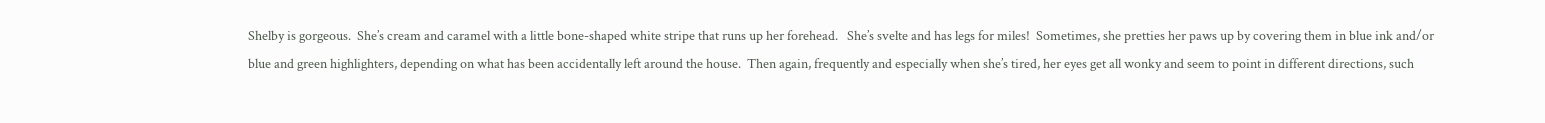Shelby is gorgeous.  She’s cream and caramel with a little bone-shaped white stripe that runs up her forehead.   She’s svelte and has legs for miles!  Sometimes, she pretties her paws up by covering them in blue ink and/or blue and green highlighters, depending on what has been accidentally left around the house.  Then again, frequently and especially when she’s tired, her eyes get all wonky and seem to point in different directions, such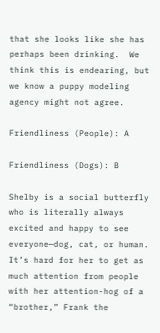that she looks like she has perhaps been drinking.  We think this is endearing, but we know a puppy modeling agency might not agree.

Friendliness (People): A

Friendliness (Dogs): B

Shelby is a social butterfly who is literally always excited and happy to see everyone—dog, cat, or human.  It’s hard for her to get as much attention from people with her attention-hog of a “brother,” Frank the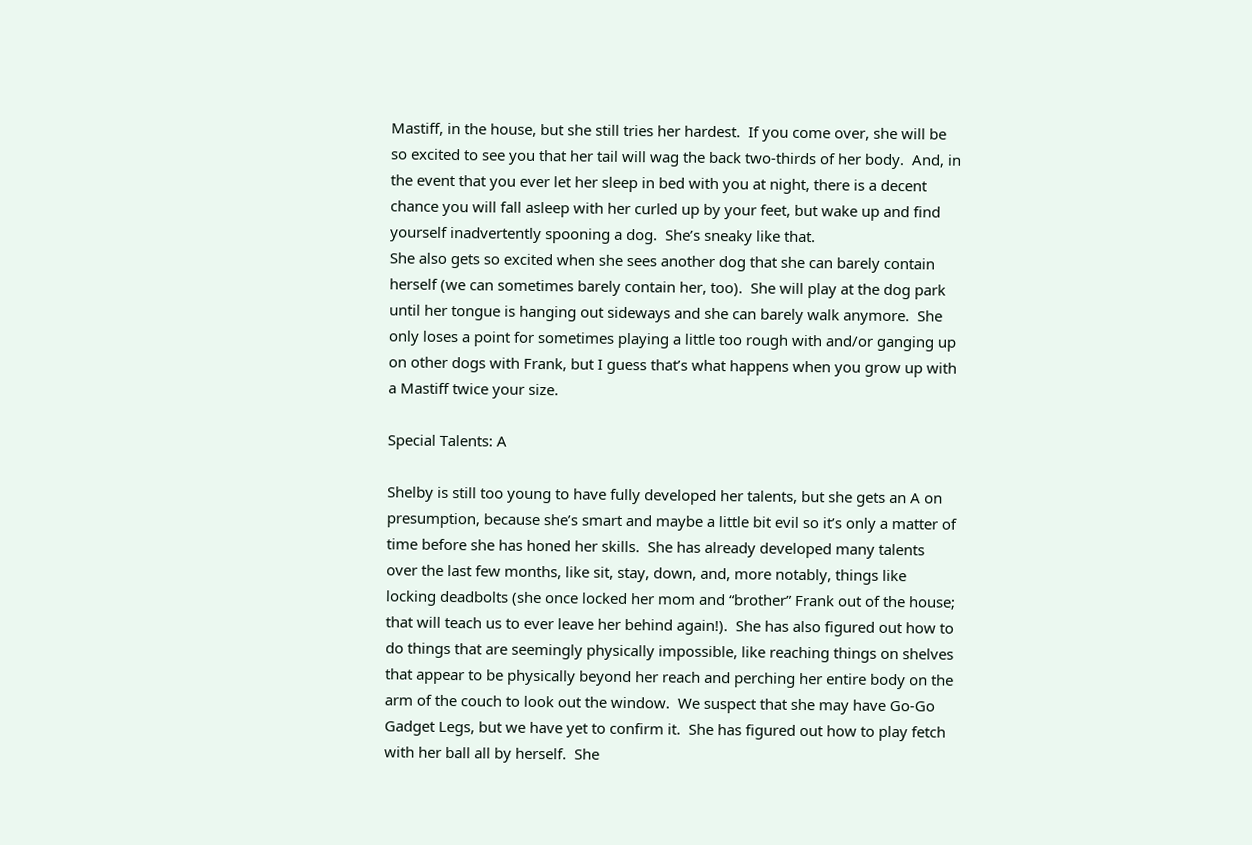Mastiff, in the house, but she still tries her hardest.  If you come over, she will be so excited to see you that her tail will wag the back two-thirds of her body.  And, in the event that you ever let her sleep in bed with you at night, there is a decent chance you will fall asleep with her curled up by your feet, but wake up and find yourself inadvertently spooning a dog.  She’s sneaky like that.
She also gets so excited when she sees another dog that she can barely contain herself (we can sometimes barely contain her, too).  She will play at the dog park until her tongue is hanging out sideways and she can barely walk anymore.  She only loses a point for sometimes playing a little too rough with and/or ganging up on other dogs with Frank, but I guess that’s what happens when you grow up with a Mastiff twice your size.

Special Talents: A

Shelby is still too young to have fully developed her talents, but she gets an A on presumption, because she’s smart and maybe a little bit evil so it’s only a matter of time before she has honed her skills.  She has already developed many talents over the last few months, like sit, stay, down, and, more notably, things like locking deadbolts (she once locked her mom and “brother” Frank out of the house; that will teach us to ever leave her behind again!).  She has also figured out how to do things that are seemingly physically impossible, like reaching things on shelves that appear to be physically beyond her reach and perching her entire body on the arm of the couch to look out the window.  We suspect that she may have Go-Go Gadget Legs, but we have yet to confirm it.  She has figured out how to play fetch with her ball all by herself.  She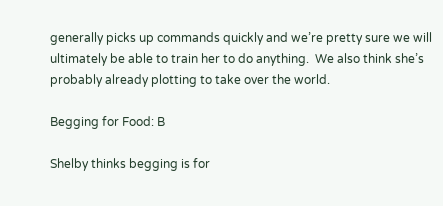generally picks up commands quickly and we’re pretty sure we will ultimately be able to train her to do anything.  We also think she’s probably already plotting to take over the world.

Begging for Food: B

Shelby thinks begging is for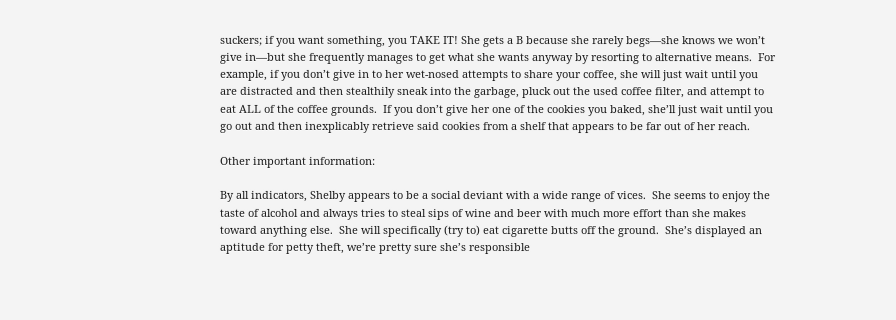suckers; if you want something, you TAKE IT! She gets a B because she rarely begs—she knows we won’t give in—but she frequently manages to get what she wants anyway by resorting to alternative means.  For example, if you don’t give in to her wet-nosed attempts to share your coffee, she will just wait until you are distracted and then stealthily sneak into the garbage, pluck out the used coffee filter, and attempt to eat ALL of the coffee grounds.  If you don’t give her one of the cookies you baked, she’ll just wait until you go out and then inexplicably retrieve said cookies from a shelf that appears to be far out of her reach.

Other important information:

By all indicators, Shelby appears to be a social deviant with a wide range of vices.  She seems to enjoy the taste of alcohol and always tries to steal sips of wine and beer with much more effort than she makes toward anything else.  She will specifically (try to) eat cigarette butts off the ground.  She’s displayed an aptitude for petty theft, we’re pretty sure she’s responsible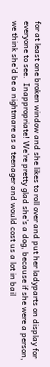for at least one broken window and she likes to roll over and put her ladyparts on display for everyone to see.  Inappropriate! We’re pretty glad she’s a dog, because if she were a person, we think she’d be a nightmare as a teenager and would cost us a lot in bail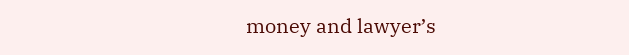money and lawyer’s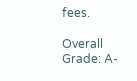fees.

Overall Grade: A-